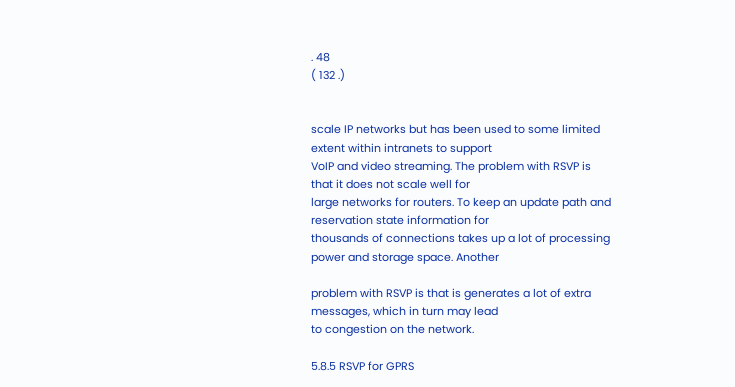. 48
( 132 .)


scale IP networks but has been used to some limited extent within intranets to support
VoIP and video streaming. The problem with RSVP is that it does not scale well for
large networks for routers. To keep an update path and reservation state information for
thousands of connections takes up a lot of processing power and storage space. Another

problem with RSVP is that is generates a lot of extra messages, which in turn may lead
to congestion on the network.

5.8.5 RSVP for GPRS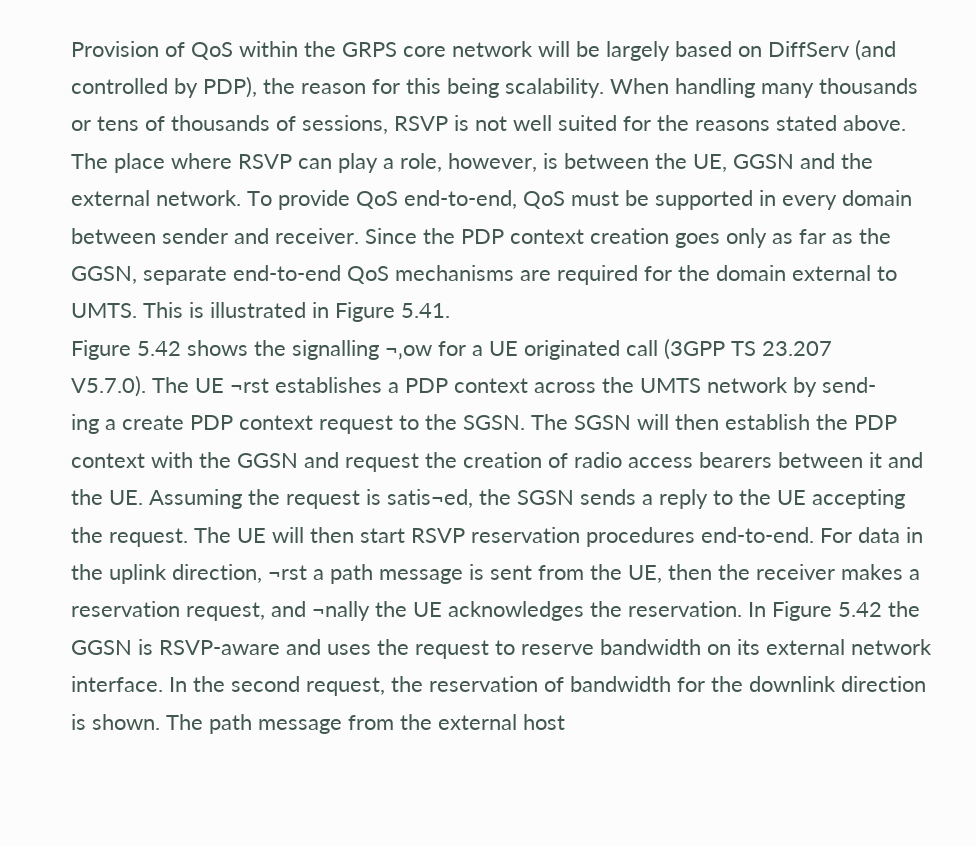Provision of QoS within the GRPS core network will be largely based on DiffServ (and
controlled by PDP), the reason for this being scalability. When handling many thousands
or tens of thousands of sessions, RSVP is not well suited for the reasons stated above.
The place where RSVP can play a role, however, is between the UE, GGSN and the
external network. To provide QoS end-to-end, QoS must be supported in every domain
between sender and receiver. Since the PDP context creation goes only as far as the
GGSN, separate end-to-end QoS mechanisms are required for the domain external to
UMTS. This is illustrated in Figure 5.41.
Figure 5.42 shows the signalling ¬‚ow for a UE originated call (3GPP TS 23.207
V5.7.0). The UE ¬rst establishes a PDP context across the UMTS network by send-
ing a create PDP context request to the SGSN. The SGSN will then establish the PDP
context with the GGSN and request the creation of radio access bearers between it and
the UE. Assuming the request is satis¬ed, the SGSN sends a reply to the UE accepting
the request. The UE will then start RSVP reservation procedures end-to-end. For data in
the uplink direction, ¬rst a path message is sent from the UE, then the receiver makes a
reservation request, and ¬nally the UE acknowledges the reservation. In Figure 5.42 the
GGSN is RSVP-aware and uses the request to reserve bandwidth on its external network
interface. In the second request, the reservation of bandwidth for the downlink direction
is shown. The path message from the external host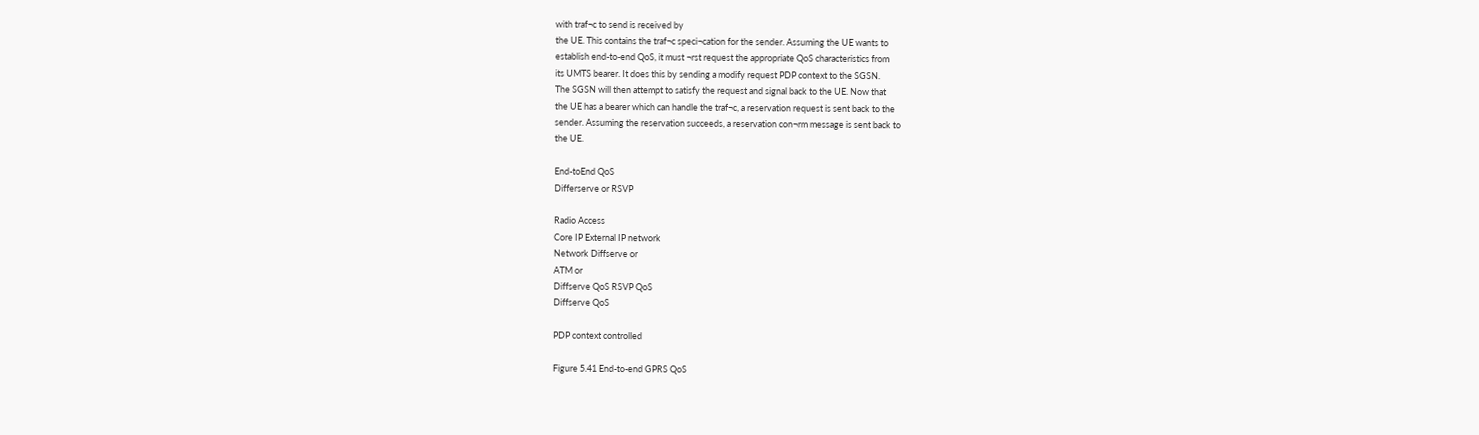with traf¬c to send is received by
the UE. This contains the traf¬c speci¬cation for the sender. Assuming the UE wants to
establish end-to-end QoS, it must ¬rst request the appropriate QoS characteristics from
its UMTS bearer. It does this by sending a modify request PDP context to the SGSN.
The SGSN will then attempt to satisfy the request and signal back to the UE. Now that
the UE has a bearer which can handle the traf¬c, a reservation request is sent back to the
sender. Assuming the reservation succeeds, a reservation con¬rm message is sent back to
the UE.

End-toEnd QoS
Differserve or RSVP

Radio Access
Core IP External IP network
Network Diffserve or
ATM or
Diffserve QoS RSVP QoS
Diffserve QoS

PDP context controlled

Figure 5.41 End-to-end GPRS QoS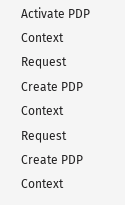Activate PDP Context Request
Create PDP Context Request
Create PDP Context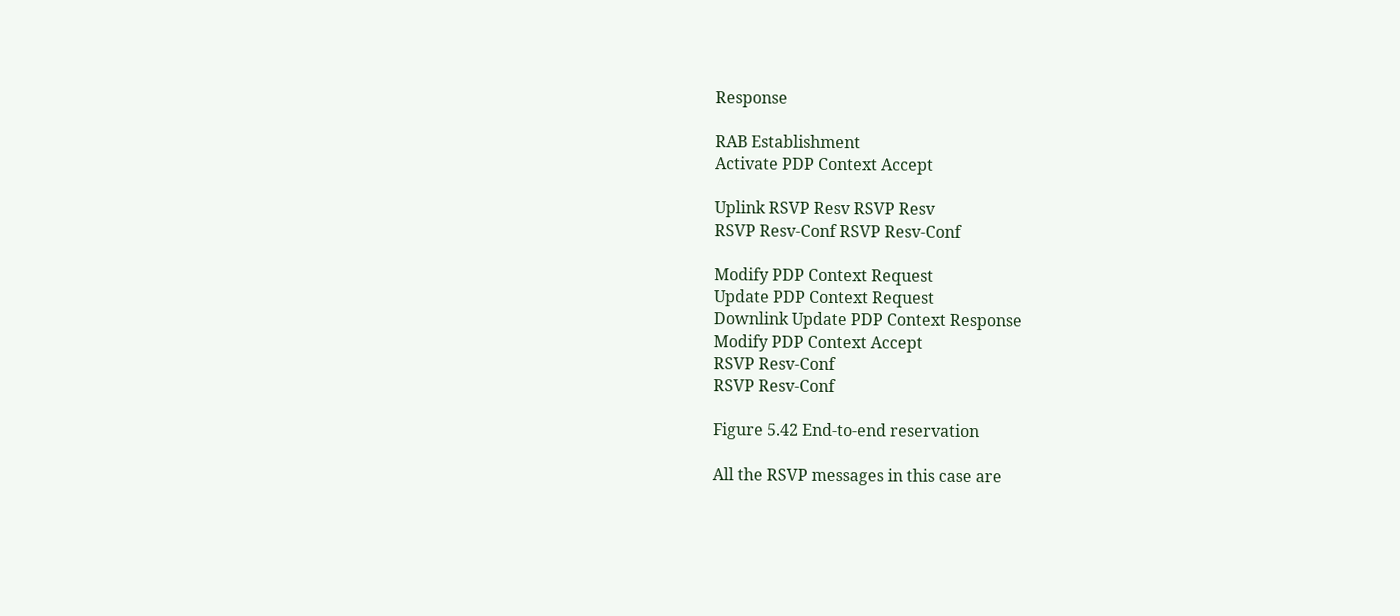Response

RAB Establishment
Activate PDP Context Accept

Uplink RSVP Resv RSVP Resv
RSVP Resv-Conf RSVP Resv-Conf

Modify PDP Context Request
Update PDP Context Request
Downlink Update PDP Context Response
Modify PDP Context Accept
RSVP Resv-Conf
RSVP Resv-Conf

Figure 5.42 End-to-end reservation

All the RSVP messages in this case are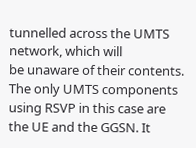tunnelled across the UMTS network, which will
be unaware of their contents. The only UMTS components using RSVP in this case are
the UE and the GGSN. It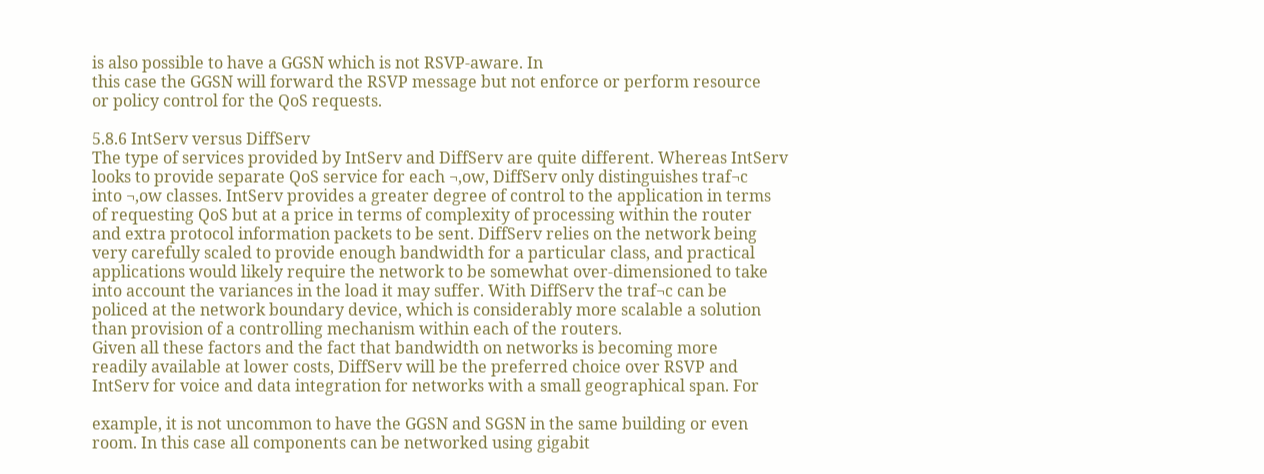is also possible to have a GGSN which is not RSVP-aware. In
this case the GGSN will forward the RSVP message but not enforce or perform resource
or policy control for the QoS requests.

5.8.6 IntServ versus DiffServ
The type of services provided by IntServ and DiffServ are quite different. Whereas IntServ
looks to provide separate QoS service for each ¬‚ow, DiffServ only distinguishes traf¬c
into ¬‚ow classes. IntServ provides a greater degree of control to the application in terms
of requesting QoS but at a price in terms of complexity of processing within the router
and extra protocol information packets to be sent. DiffServ relies on the network being
very carefully scaled to provide enough bandwidth for a particular class, and practical
applications would likely require the network to be somewhat over-dimensioned to take
into account the variances in the load it may suffer. With DiffServ the traf¬c can be
policed at the network boundary device, which is considerably more scalable a solution
than provision of a controlling mechanism within each of the routers.
Given all these factors and the fact that bandwidth on networks is becoming more
readily available at lower costs, DiffServ will be the preferred choice over RSVP and
IntServ for voice and data integration for networks with a small geographical span. For

example, it is not uncommon to have the GGSN and SGSN in the same building or even
room. In this case all components can be networked using gigabit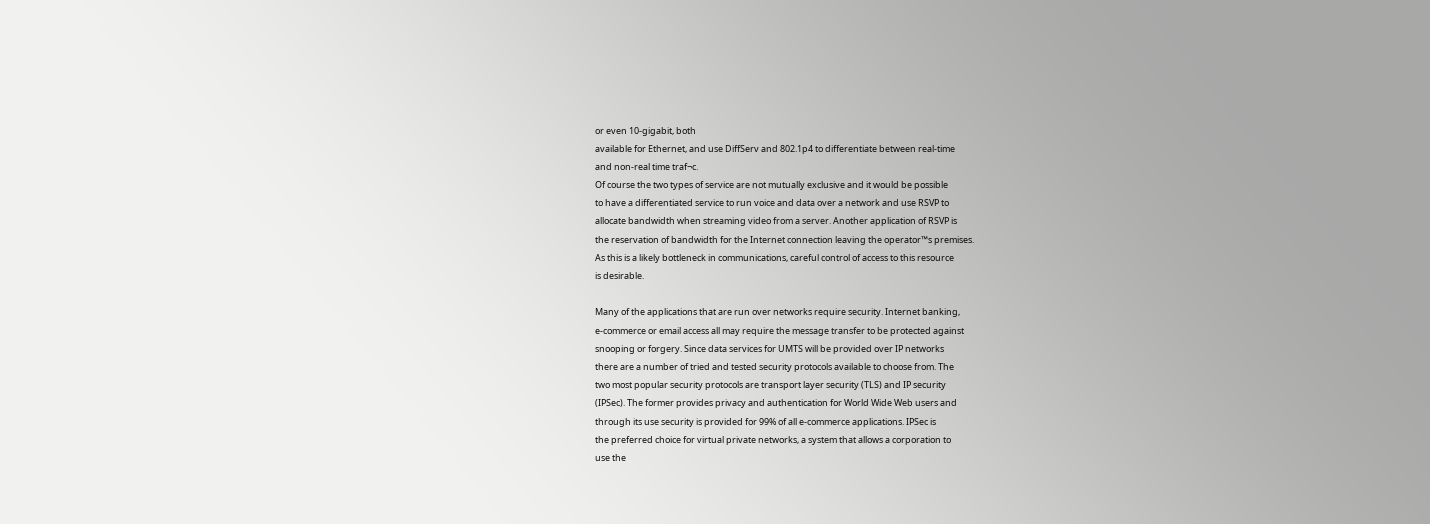or even 10-gigabit, both
available for Ethernet, and use DiffServ and 802.1p4 to differentiate between real-time
and non-real time traf¬c.
Of course the two types of service are not mutually exclusive and it would be possible
to have a differentiated service to run voice and data over a network and use RSVP to
allocate bandwidth when streaming video from a server. Another application of RSVP is
the reservation of bandwidth for the Internet connection leaving the operator™s premises.
As this is a likely bottleneck in communications, careful control of access to this resource
is desirable.

Many of the applications that are run over networks require security. Internet banking,
e-commerce or email access all may require the message transfer to be protected against
snooping or forgery. Since data services for UMTS will be provided over IP networks
there are a number of tried and tested security protocols available to choose from. The
two most popular security protocols are transport layer security (TLS) and IP security
(IPSec). The former provides privacy and authentication for World Wide Web users and
through its use security is provided for 99% of all e-commerce applications. IPSec is
the preferred choice for virtual private networks, a system that allows a corporation to
use the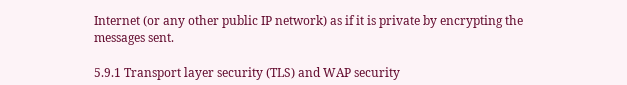Internet (or any other public IP network) as if it is private by encrypting the
messages sent.

5.9.1 Transport layer security (TLS) and WAP security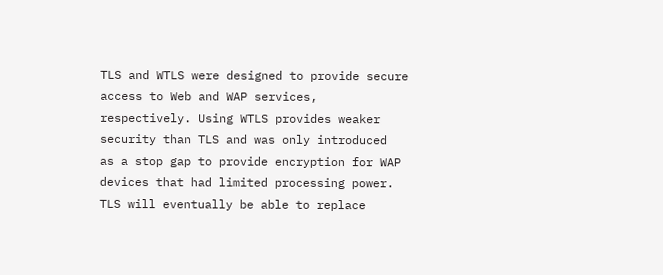TLS and WTLS were designed to provide secure access to Web and WAP services,
respectively. Using WTLS provides weaker security than TLS and was only introduced
as a stop gap to provide encryption for WAP devices that had limited processing power.
TLS will eventually be able to replace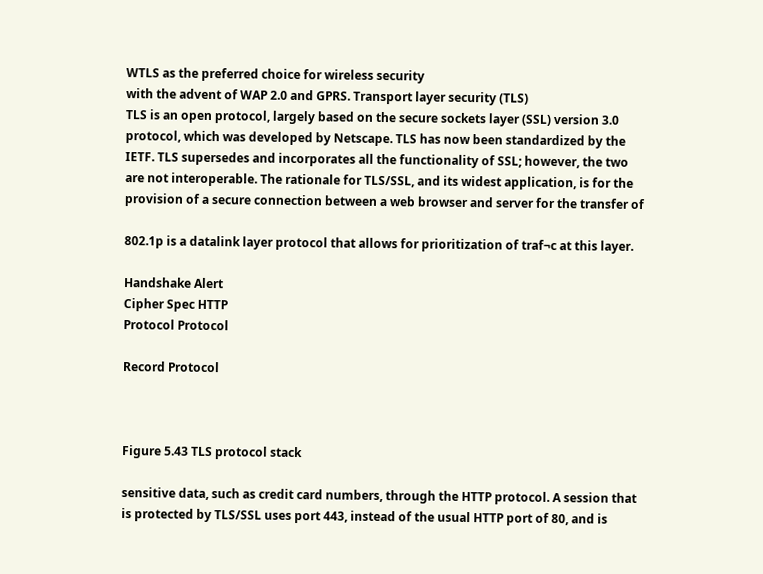WTLS as the preferred choice for wireless security
with the advent of WAP 2.0 and GPRS. Transport layer security (TLS)
TLS is an open protocol, largely based on the secure sockets layer (SSL) version 3.0
protocol, which was developed by Netscape. TLS has now been standardized by the
IETF. TLS supersedes and incorporates all the functionality of SSL; however, the two
are not interoperable. The rationale for TLS/SSL, and its widest application, is for the
provision of a secure connection between a web browser and server for the transfer of

802.1p is a datalink layer protocol that allows for prioritization of traf¬c at this layer.

Handshake Alert
Cipher Spec HTTP
Protocol Protocol

Record Protocol



Figure 5.43 TLS protocol stack

sensitive data, such as credit card numbers, through the HTTP protocol. A session that
is protected by TLS/SSL uses port 443, instead of the usual HTTP port of 80, and is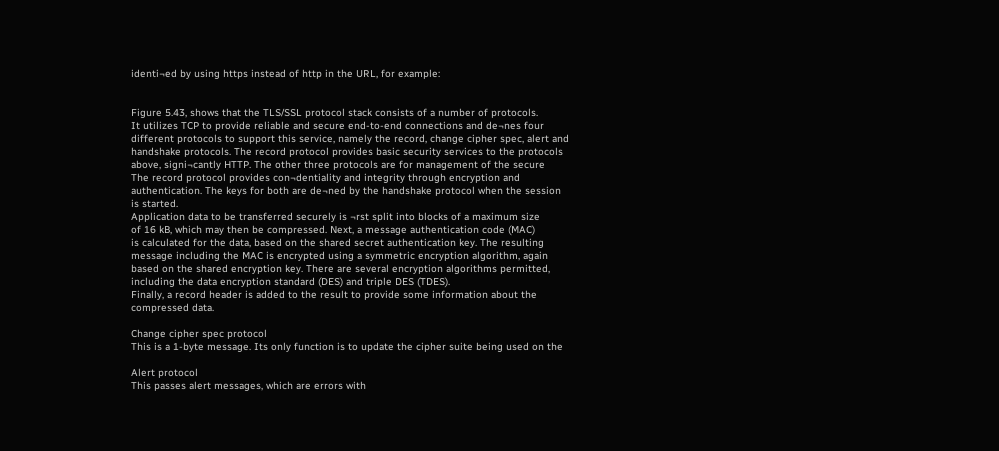identi¬ed by using https instead of http in the URL, for example:


Figure 5.43, shows that the TLS/SSL protocol stack consists of a number of protocols.
It utilizes TCP to provide reliable and secure end-to-end connections and de¬nes four
different protocols to support this service, namely the record, change cipher spec, alert and
handshake protocols. The record protocol provides basic security services to the protocols
above, signi¬cantly HTTP. The other three protocols are for management of the secure
The record protocol provides con¬dentiality and integrity through encryption and
authentication. The keys for both are de¬ned by the handshake protocol when the session
is started.
Application data to be transferred securely is ¬rst split into blocks of a maximum size
of 16 kB, which may then be compressed. Next, a message authentication code (MAC)
is calculated for the data, based on the shared secret authentication key. The resulting
message including the MAC is encrypted using a symmetric encryption algorithm, again
based on the shared encryption key. There are several encryption algorithms permitted,
including the data encryption standard (DES) and triple DES (TDES).
Finally, a record header is added to the result to provide some information about the
compressed data.

Change cipher spec protocol
This is a 1-byte message. Its only function is to update the cipher suite being used on the

Alert protocol
This passes alert messages, which are errors with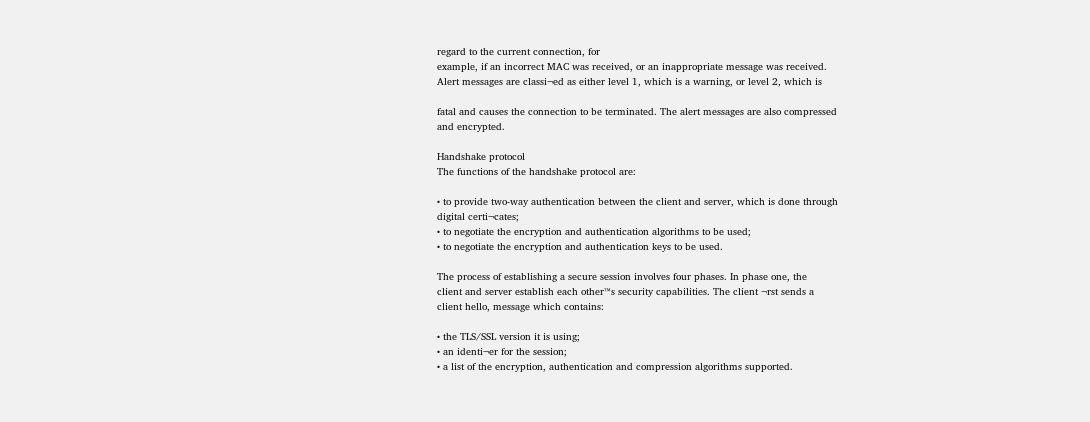regard to the current connection, for
example, if an incorrect MAC was received, or an inappropriate message was received.
Alert messages are classi¬ed as either level 1, which is a warning, or level 2, which is

fatal and causes the connection to be terminated. The alert messages are also compressed
and encrypted.

Handshake protocol
The functions of the handshake protocol are:

• to provide two-way authentication between the client and server, which is done through
digital certi¬cates;
• to negotiate the encryption and authentication algorithms to be used;
• to negotiate the encryption and authentication keys to be used.

The process of establishing a secure session involves four phases. In phase one, the
client and server establish each other™s security capabilities. The client ¬rst sends a
client hello, message which contains:

• the TLS/SSL version it is using;
• an identi¬er for the session;
• a list of the encryption, authentication and compression algorithms supported.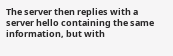The server then replies with a server hello containing the same information, but with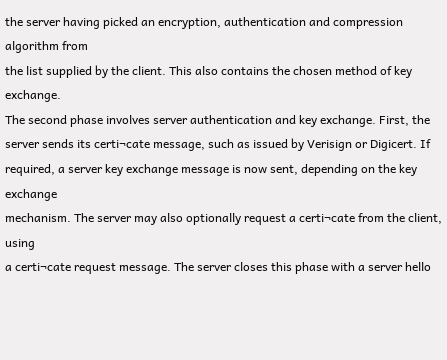the server having picked an encryption, authentication and compression algorithm from
the list supplied by the client. This also contains the chosen method of key exchange.
The second phase involves server authentication and key exchange. First, the
server sends its certi¬cate message, such as issued by Verisign or Digicert. If
required, a server key exchange message is now sent, depending on the key exchange
mechanism. The server may also optionally request a certi¬cate from the client, using
a certi¬cate request message. The server closes this phase with a server hello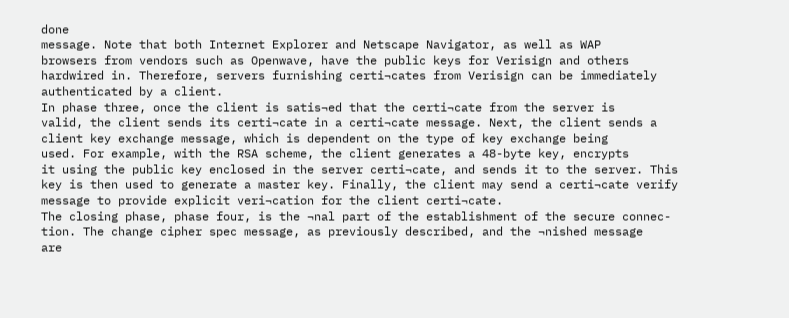done
message. Note that both Internet Explorer and Netscape Navigator, as well as WAP
browsers from vendors such as Openwave, have the public keys for Verisign and others
hardwired in. Therefore, servers furnishing certi¬cates from Verisign can be immediately
authenticated by a client.
In phase three, once the client is satis¬ed that the certi¬cate from the server is
valid, the client sends its certi¬cate in a certi¬cate message. Next, the client sends a
client key exchange message, which is dependent on the type of key exchange being
used. For example, with the RSA scheme, the client generates a 48-byte key, encrypts
it using the public key enclosed in the server certi¬cate, and sends it to the server. This
key is then used to generate a master key. Finally, the client may send a certi¬cate verify
message to provide explicit veri¬cation for the client certi¬cate.
The closing phase, phase four, is the ¬nal part of the establishment of the secure connec-
tion. The change cipher spec message, as previously described, and the ¬nished message
are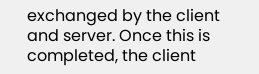exchanged by the client and server. Once this is completed, the client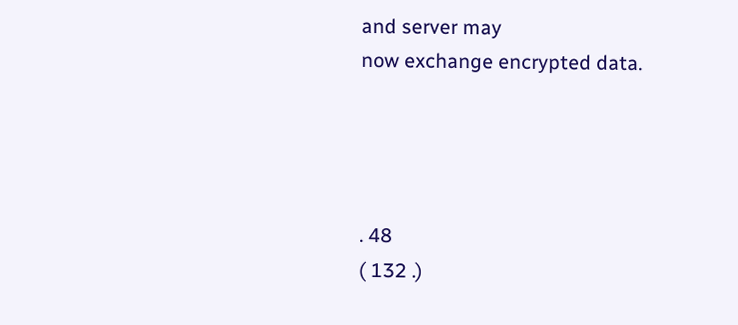and server may
now exchange encrypted data.




. 48
( 132 .)